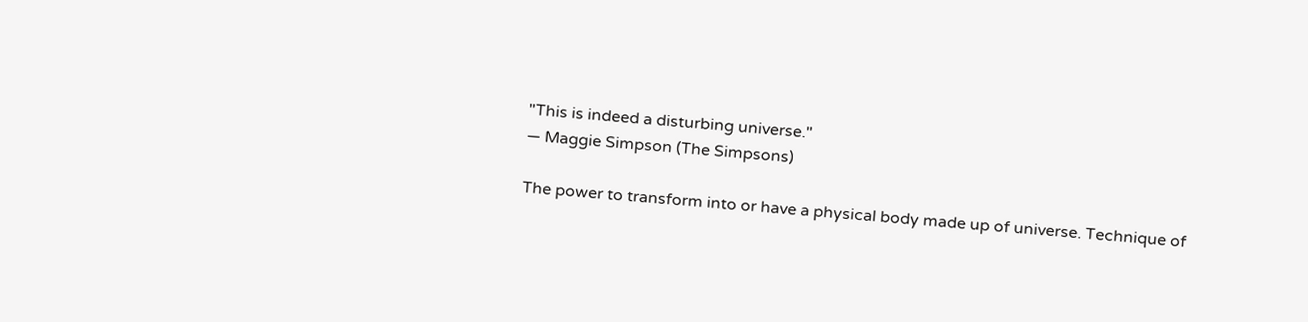"This is indeed a disturbing universe."
― Maggie Simpson (The Simpsons)

The power to transform into or have a physical body made up of universe. Technique of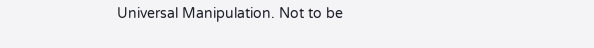Universal Manipulation. Not to be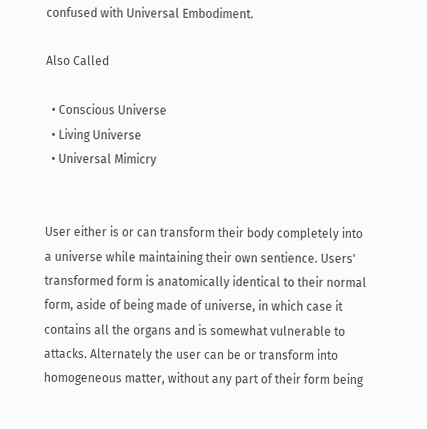confused with Universal Embodiment.

Also Called

  • Conscious Universe
  • Living Universe
  • Universal Mimicry


User either is or can transform their body completely into a universe while maintaining their own sentience. Users' transformed form is anatomically identical to their normal form, aside of being made of universe, in which case it contains all the organs and is somewhat vulnerable to attacks. Alternately the user can be or transform into homogeneous matter, without any part of their form being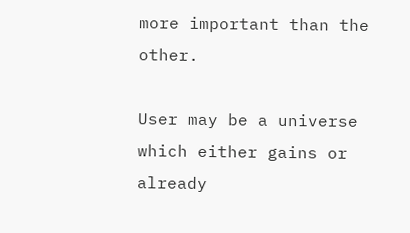more important than the other.

User may be a universe which either gains or already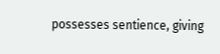possesses sentience, giving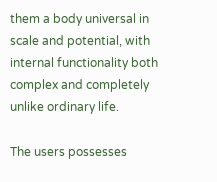them a body universal in scale and potential, with internal functionality both complex and completely unlike ordinary life.

The users possesses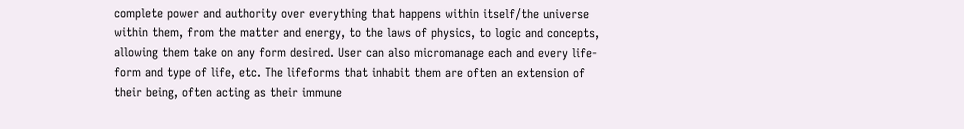complete power and authority over everything that happens within itself/the universe within them, from the matter and energy, to the laws of physics, to logic and concepts, allowing them take on any form desired. User can also micromanage each and every life-form and type of life, etc. The lifeforms that inhabit them are often an extension of their being, often acting as their immune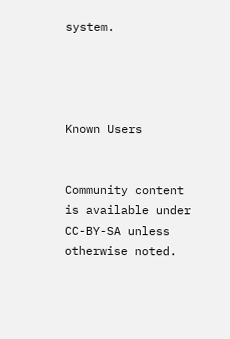system.




Known Users


Community content is available under CC-BY-SA unless otherwise noted.